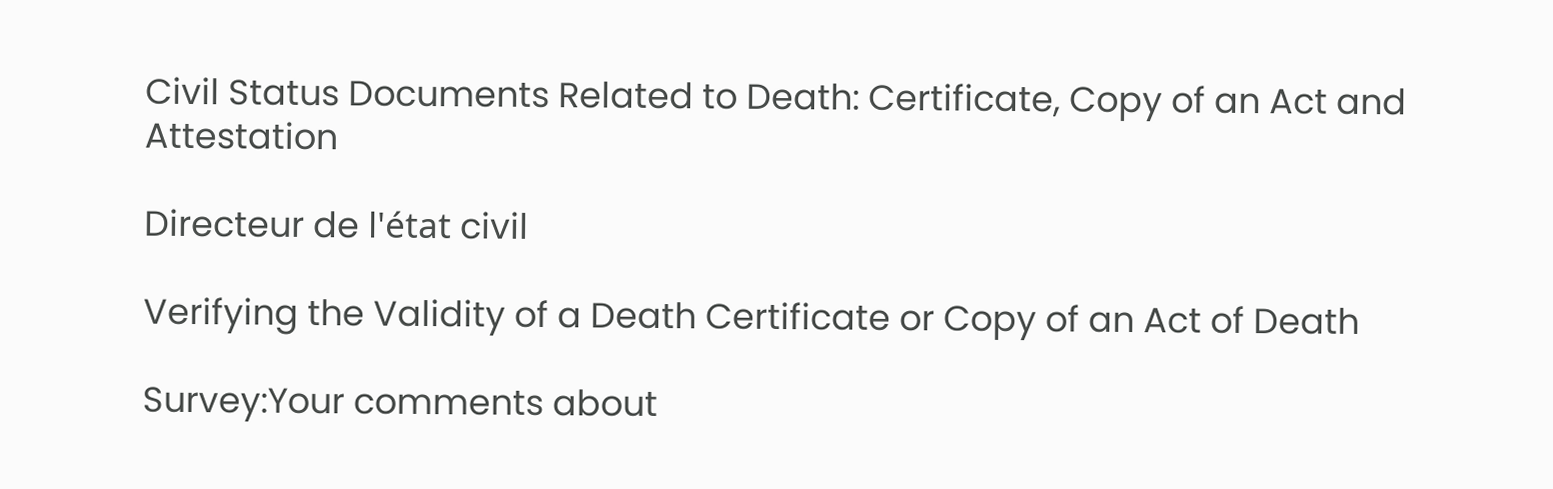Civil Status Documents Related to Death: Certificate, Copy of an Act and Attestation

Directeur de l'état civil

Verifying the Validity of a Death Certificate or Copy of an Act of Death

Survey:Your comments about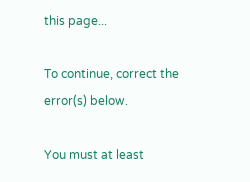this page...

To continue, correct the error(s) below.

You must at least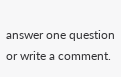answer one question or write a comment.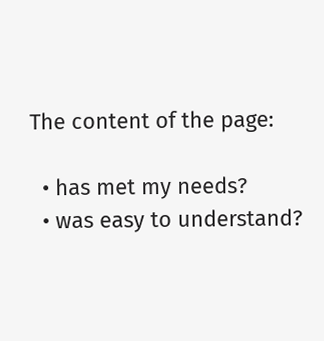The content of the page:

  • has met my needs?
  • was easy to understand?